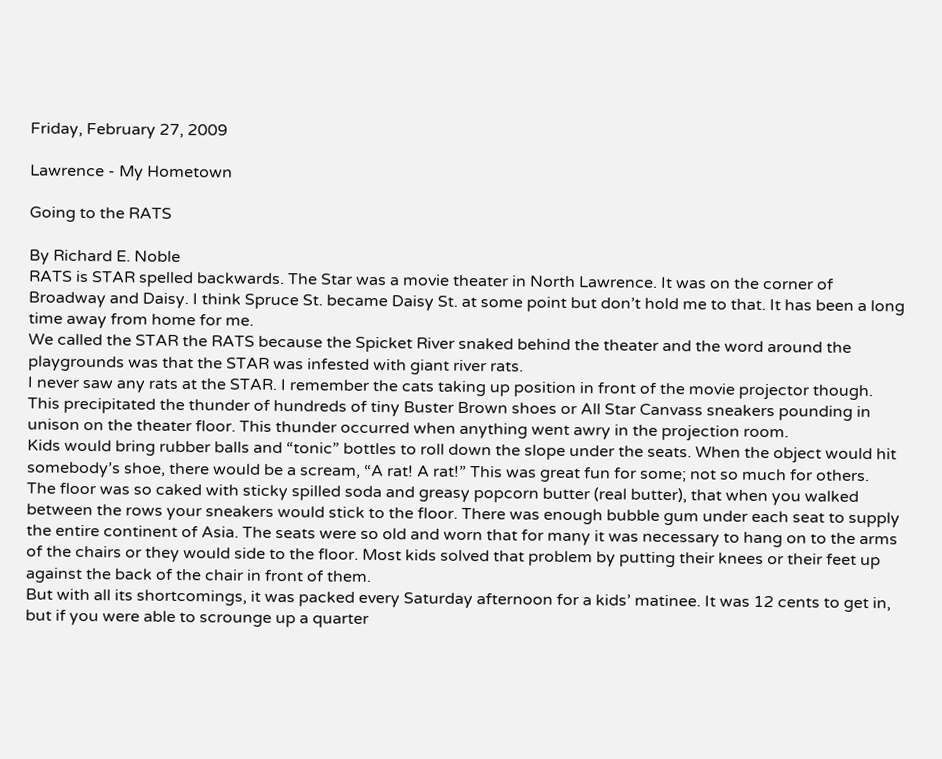Friday, February 27, 2009

Lawrence - My Hometown

Going to the RATS

By Richard E. Noble
RATS is STAR spelled backwards. The Star was a movie theater in North Lawrence. It was on the corner of Broadway and Daisy. I think Spruce St. became Daisy St. at some point but don’t hold me to that. It has been a long time away from home for me.
We called the STAR the RATS because the Spicket River snaked behind the theater and the word around the playgrounds was that the STAR was infested with giant river rats.
I never saw any rats at the STAR. I remember the cats taking up position in front of the movie projector though. This precipitated the thunder of hundreds of tiny Buster Brown shoes or All Star Canvass sneakers pounding in unison on the theater floor. This thunder occurred when anything went awry in the projection room.
Kids would bring rubber balls and “tonic” bottles to roll down the slope under the seats. When the object would hit somebody’s shoe, there would be a scream, “A rat! A rat!” This was great fun for some; not so much for others.
The floor was so caked with sticky spilled soda and greasy popcorn butter (real butter), that when you walked between the rows your sneakers would stick to the floor. There was enough bubble gum under each seat to supply the entire continent of Asia. The seats were so old and worn that for many it was necessary to hang on to the arms of the chairs or they would side to the floor. Most kids solved that problem by putting their knees or their feet up against the back of the chair in front of them.
But with all its shortcomings, it was packed every Saturday afternoon for a kids’ matinee. It was 12 cents to get in, but if you were able to scrounge up a quarter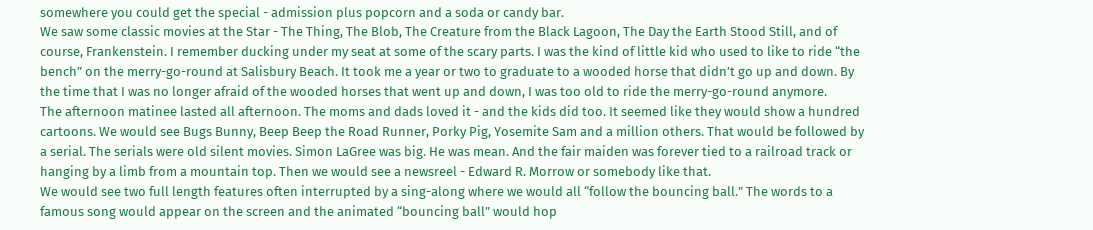somewhere you could get the special - admission plus popcorn and a soda or candy bar.
We saw some classic movies at the Star - The Thing, The Blob, The Creature from the Black Lagoon, The Day the Earth Stood Still, and of course, Frankenstein. I remember ducking under my seat at some of the scary parts. I was the kind of little kid who used to like to ride “the bench” on the merry-go-round at Salisbury Beach. It took me a year or two to graduate to a wooded horse that didn’t go up and down. By the time that I was no longer afraid of the wooded horses that went up and down, I was too old to ride the merry-go-round anymore.
The afternoon matinee lasted all afternoon. The moms and dads loved it - and the kids did too. It seemed like they would show a hundred cartoons. We would see Bugs Bunny, Beep Beep the Road Runner, Porky Pig, Yosemite Sam and a million others. That would be followed by a serial. The serials were old silent movies. Simon LaGree was big. He was mean. And the fair maiden was forever tied to a railroad track or hanging by a limb from a mountain top. Then we would see a newsreel - Edward R. Morrow or somebody like that.
We would see two full length features often interrupted by a sing-along where we would all “follow the bouncing ball.” The words to a famous song would appear on the screen and the animated “bouncing ball” would hop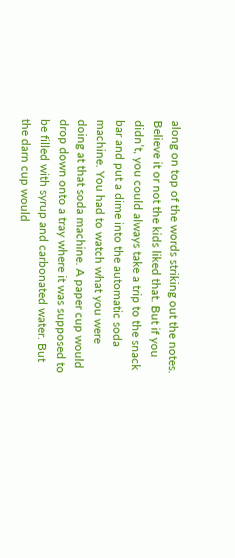along on top of the words striking out the notes. Believe it or not the kids liked that. But if you didn’t, you could always take a trip to the snack bar and put a dime into the automatic soda machine. You had to watch what you were doing at that soda machine. A paper cup would drop down onto a tray where it was supposed to be filled with syrup and carbonated water. But the darn cup would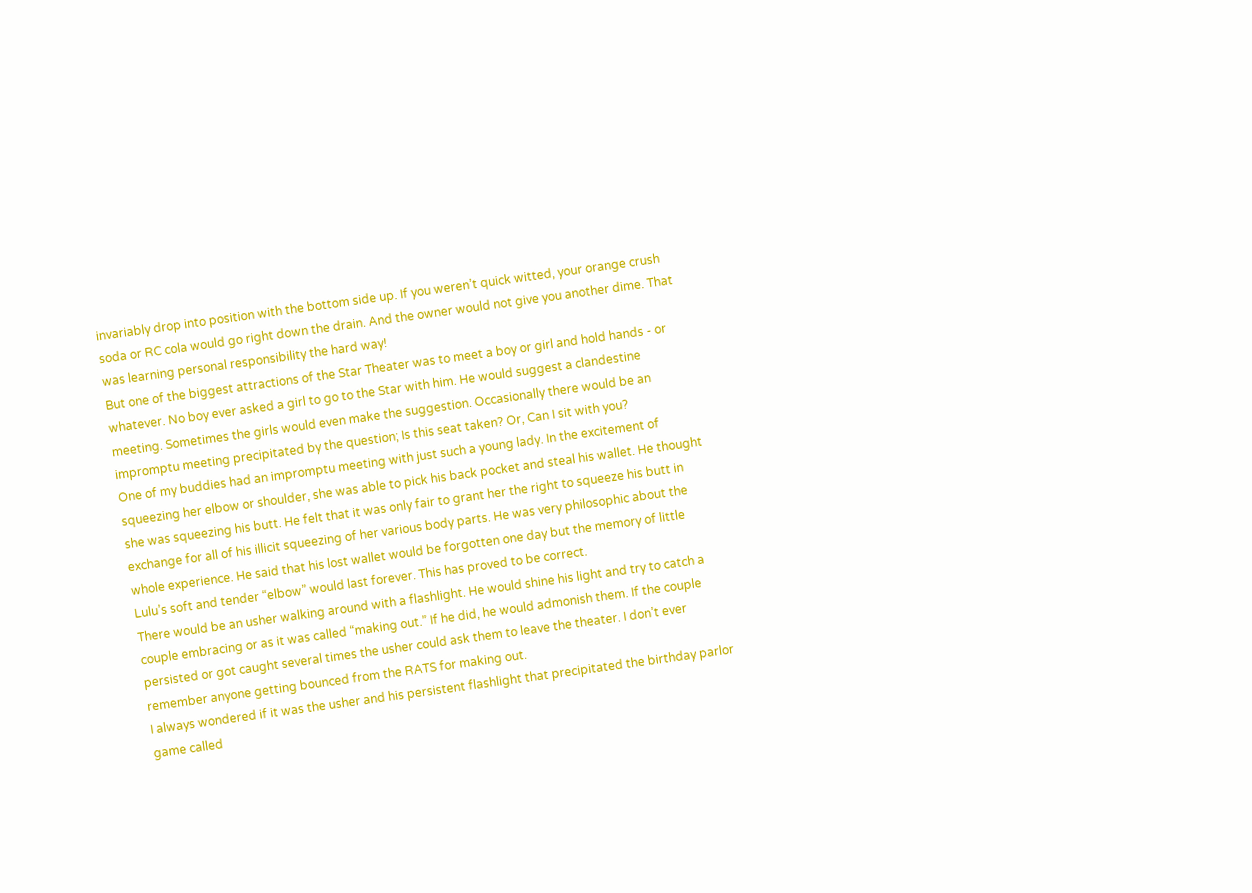invariably drop into position with the bottom side up. If you weren’t quick witted, your orange crush soda or RC cola would go right down the drain. And the owner would not give you another dime. That was learning personal responsibility the hard way!
But one of the biggest attractions of the Star Theater was to meet a boy or girl and hold hands - or whatever. No boy ever asked a girl to go to the Star with him. He would suggest a clandestine meeting. Sometimes the girls would even make the suggestion. Occasionally there would be an impromptu meeting precipitated by the question; Is this seat taken? Or, Can I sit with you?
One of my buddies had an impromptu meeting with just such a young lady. In the excitement of squeezing her elbow or shoulder, she was able to pick his back pocket and steal his wallet. He thought she was squeezing his butt. He felt that it was only fair to grant her the right to squeeze his butt in exchange for all of his illicit squeezing of her various body parts. He was very philosophic about the whole experience. He said that his lost wallet would be forgotten one day but the memory of little Lulu’s soft and tender “elbow” would last forever. This has proved to be correct.
There would be an usher walking around with a flashlight. He would shine his light and try to catch a couple embracing or as it was called “making out.” If he did, he would admonish them. If the couple persisted or got caught several times the usher could ask them to leave the theater. I don’t ever remember anyone getting bounced from the RATS for making out.
I always wondered if it was the usher and his persistent flashlight that precipitated the birthday parlor game called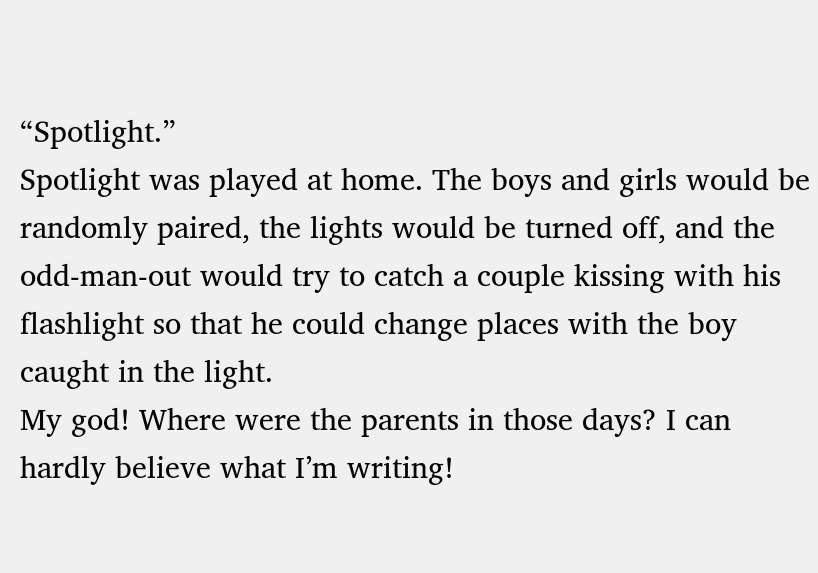“Spotlight.”
Spotlight was played at home. The boys and girls would be randomly paired, the lights would be turned off, and the odd-man-out would try to catch a couple kissing with his flashlight so that he could change places with the boy caught in the light.
My god! Where were the parents in those days? I can hardly believe what I’m writing!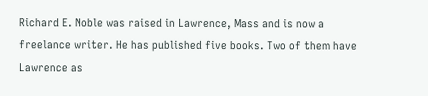Richard E. Noble was raised in Lawrence, Mass and is now a freelance writer. He has published five books. Two of them have Lawrence as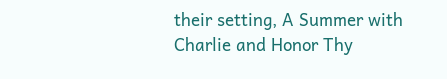their setting, A Summer with Charlie and Honor Thy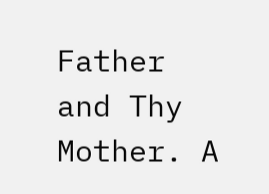Father and Thy Mother. A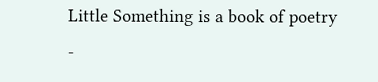Little Something is a book of poetry -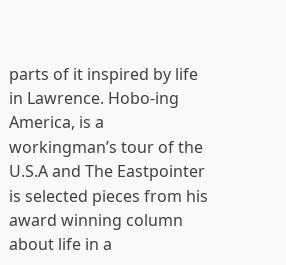parts of it inspired by life in Lawrence. Hobo-ing America, is a workingman’s tour of the U.S.A and The Eastpointer is selected pieces from his award winning column about life in a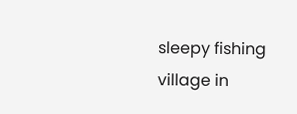sleepy fishing village in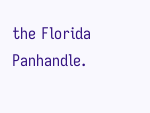the Florida Panhandle.